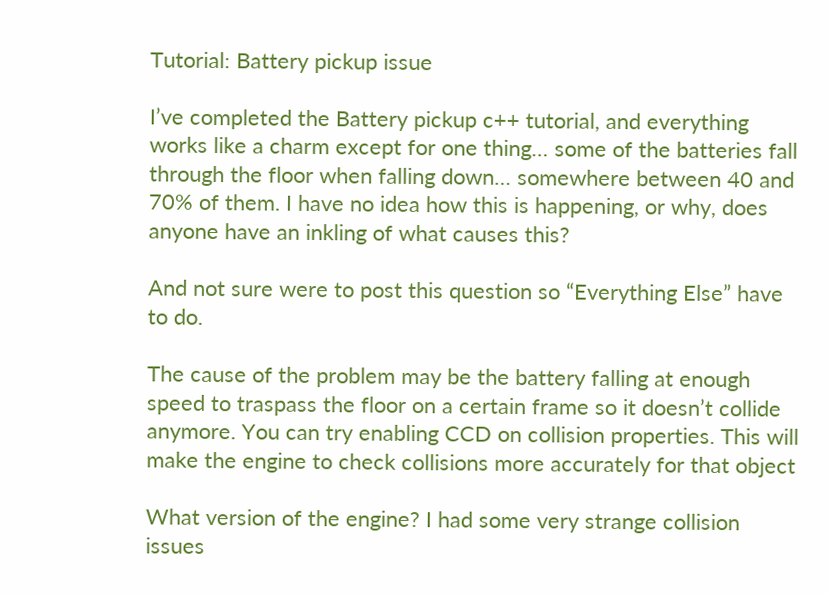Tutorial: Battery pickup issue

I’ve completed the Battery pickup c++ tutorial, and everything works like a charm except for one thing… some of the batteries fall through the floor when falling down… somewhere between 40 and 70% of them. I have no idea how this is happening, or why, does anyone have an inkling of what causes this?

And not sure were to post this question so “Everything Else” have to do.

The cause of the problem may be the battery falling at enough speed to traspass the floor on a certain frame so it doesn’t collide anymore. You can try enabling CCD on collision properties. This will make the engine to check collisions more accurately for that object

What version of the engine? I had some very strange collision issues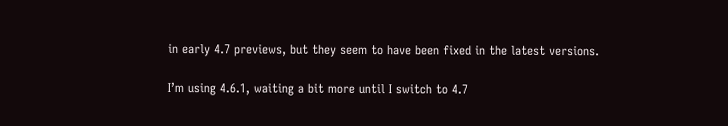in early 4.7 previews, but they seem to have been fixed in the latest versions.

I’m using 4.6.1, waiting a bit more until I switch to 4.7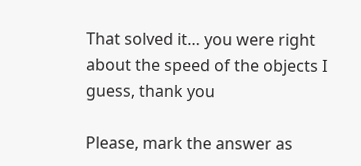That solved it… you were right about the speed of the objects I guess, thank you

Please, mark the answer as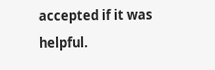accepted if it was helpful.